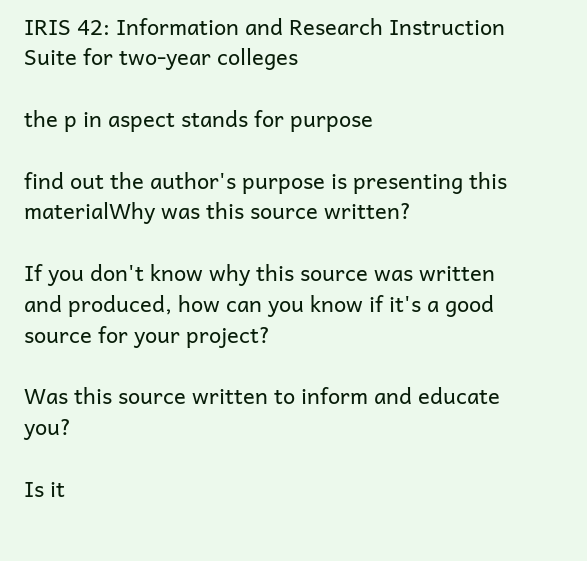IRIS 42: Information and Research Instruction Suite for two-year colleges

the p in aspect stands for purpose

find out the author's purpose is presenting this materialWhy was this source written?

If you don't know why this source was written and produced, how can you know if it's a good source for your project?

Was this source written to inform and educate you?

Is it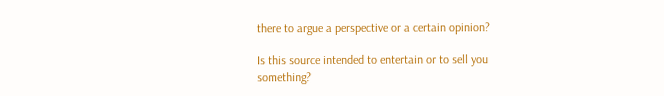there to argue a perspective or a certain opinion?

Is this source intended to entertain or to sell you something?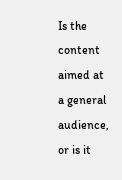Is the content aimed at a general audience, or is it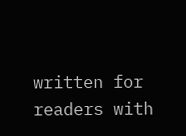written for readers with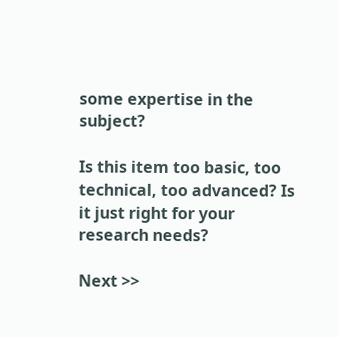some expertise in the subject?

Is this item too basic, too technical, too advanced? Is it just right for your research needs?

Next >>